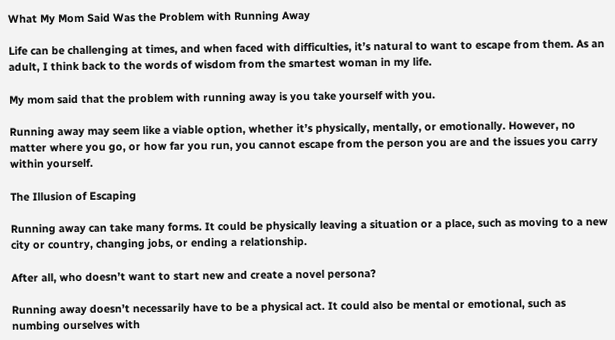What My Mom Said Was the Problem with Running Away

Life can be challenging at times, and when faced with difficulties, it’s natural to want to escape from them. As an adult, I think back to the words of wisdom from the smartest woman in my life.

My mom said that the problem with running away is you take yourself with you.

Running away may seem like a viable option, whether it’s physically, mentally, or emotionally. However, no matter where you go, or how far you run, you cannot escape from the person you are and the issues you carry within yourself.

The Illusion of Escaping

Running away can take many forms. It could be physically leaving a situation or a place, such as moving to a new city or country, changing jobs, or ending a relationship.

After all, who doesn’t want to start new and create a novel persona?

Running away doesn’t necessarily have to be a physical act. It could also be mental or emotional, such as numbing ourselves with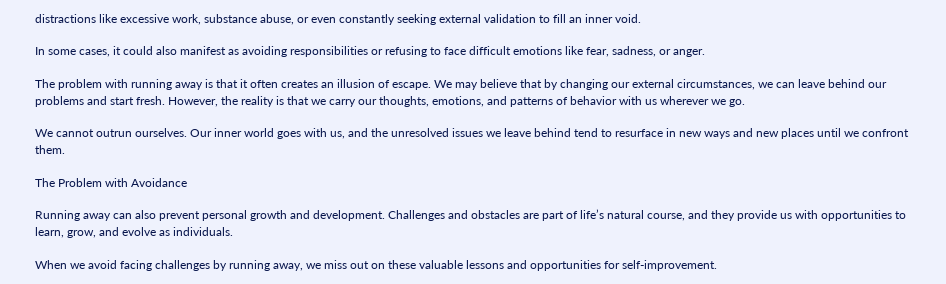distractions like excessive work, substance abuse, or even constantly seeking external validation to fill an inner void.

In some cases, it could also manifest as avoiding responsibilities or refusing to face difficult emotions like fear, sadness, or anger.

The problem with running away is that it often creates an illusion of escape. We may believe that by changing our external circumstances, we can leave behind our problems and start fresh. However, the reality is that we carry our thoughts, emotions, and patterns of behavior with us wherever we go.

We cannot outrun ourselves. Our inner world goes with us, and the unresolved issues we leave behind tend to resurface in new ways and new places until we confront them.

The Problem with Avoidance

Running away can also prevent personal growth and development. Challenges and obstacles are part of life’s natural course, and they provide us with opportunities to learn, grow, and evolve as individuals.

When we avoid facing challenges by running away, we miss out on these valuable lessons and opportunities for self-improvement.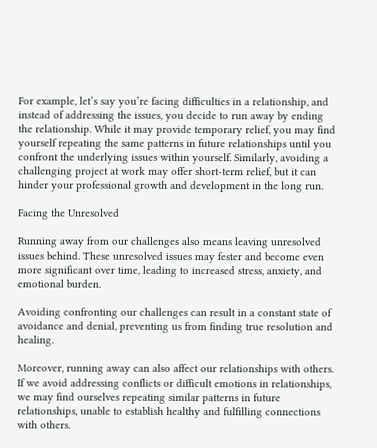For example, let’s say you’re facing difficulties in a relationship, and instead of addressing the issues, you decide to run away by ending the relationship. While it may provide temporary relief, you may find yourself repeating the same patterns in future relationships until you confront the underlying issues within yourself. Similarly, avoiding a challenging project at work may offer short-term relief, but it can hinder your professional growth and development in the long run.

Facing the Unresolved

Running away from our challenges also means leaving unresolved issues behind. These unresolved issues may fester and become even more significant over time, leading to increased stress, anxiety, and emotional burden.

Avoiding confronting our challenges can result in a constant state of avoidance and denial, preventing us from finding true resolution and healing.

Moreover, running away can also affect our relationships with others. If we avoid addressing conflicts or difficult emotions in relationships, we may find ourselves repeating similar patterns in future relationships, unable to establish healthy and fulfilling connections with others.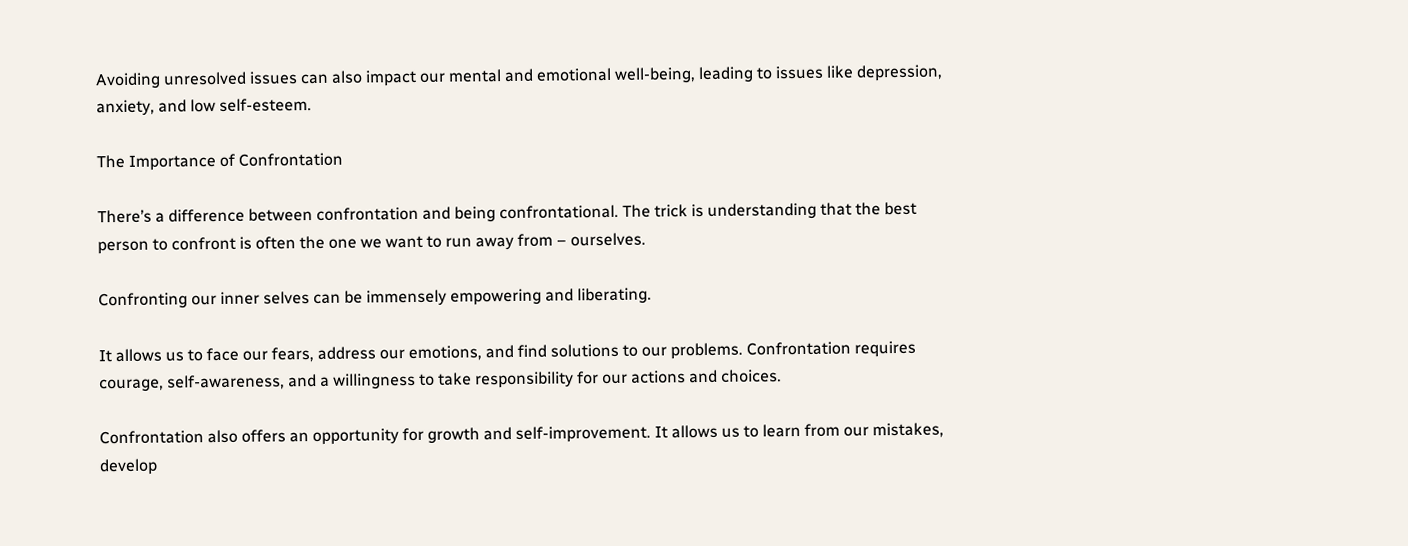Avoiding unresolved issues can also impact our mental and emotional well-being, leading to issues like depression, anxiety, and low self-esteem.

The Importance of Confrontation

There’s a difference between confrontation and being confrontational. The trick is understanding that the best person to confront is often the one we want to run away from – ourselves.

Confronting our inner selves can be immensely empowering and liberating.

It allows us to face our fears, address our emotions, and find solutions to our problems. Confrontation requires courage, self-awareness, and a willingness to take responsibility for our actions and choices.

Confrontation also offers an opportunity for growth and self-improvement. It allows us to learn from our mistakes, develop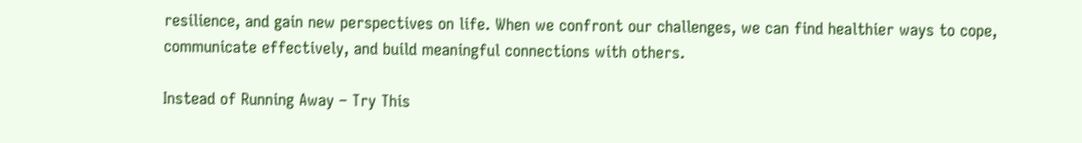resilience, and gain new perspectives on life. When we confront our challenges, we can find healthier ways to cope, communicate effectively, and build meaningful connections with others.

Instead of Running Away – Try This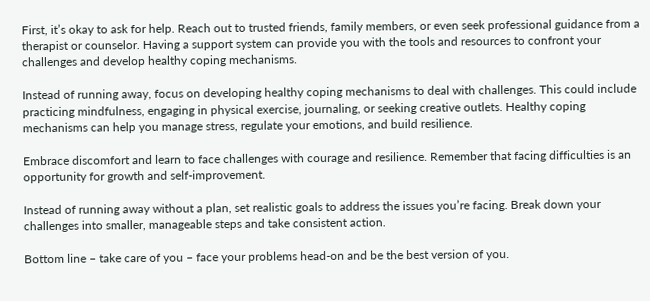First, it’s okay to ask for help. Reach out to trusted friends, family members, or even seek professional guidance from a therapist or counselor. Having a support system can provide you with the tools and resources to confront your challenges and develop healthy coping mechanisms.

Instead of running away, focus on developing healthy coping mechanisms to deal with challenges. This could include practicing mindfulness, engaging in physical exercise, journaling, or seeking creative outlets. Healthy coping mechanisms can help you manage stress, regulate your emotions, and build resilience.

Embrace discomfort and learn to face challenges with courage and resilience. Remember that facing difficulties is an opportunity for growth and self-improvement.

Instead of running away without a plan, set realistic goals to address the issues you’re facing. Break down your challenges into smaller, manageable steps and take consistent action.

Bottom line – take care of you – face your problems head-on and be the best version of you.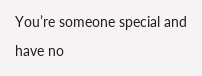You’re someone special and have no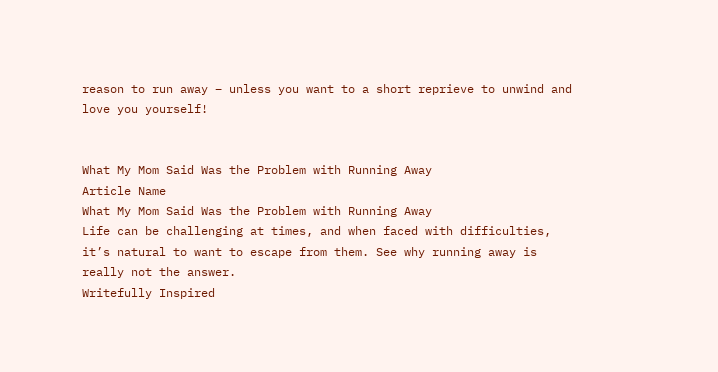reason to run away – unless you want to a short reprieve to unwind and love you yourself!


What My Mom Said Was the Problem with Running Away
Article Name
What My Mom Said Was the Problem with Running Away
Life can be challenging at times, and when faced with difficulties, it’s natural to want to escape from them. See why running away is really not the answer.
Writefully Inspired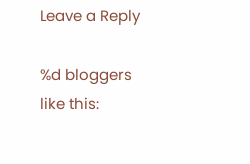Leave a Reply

%d bloggers like this: